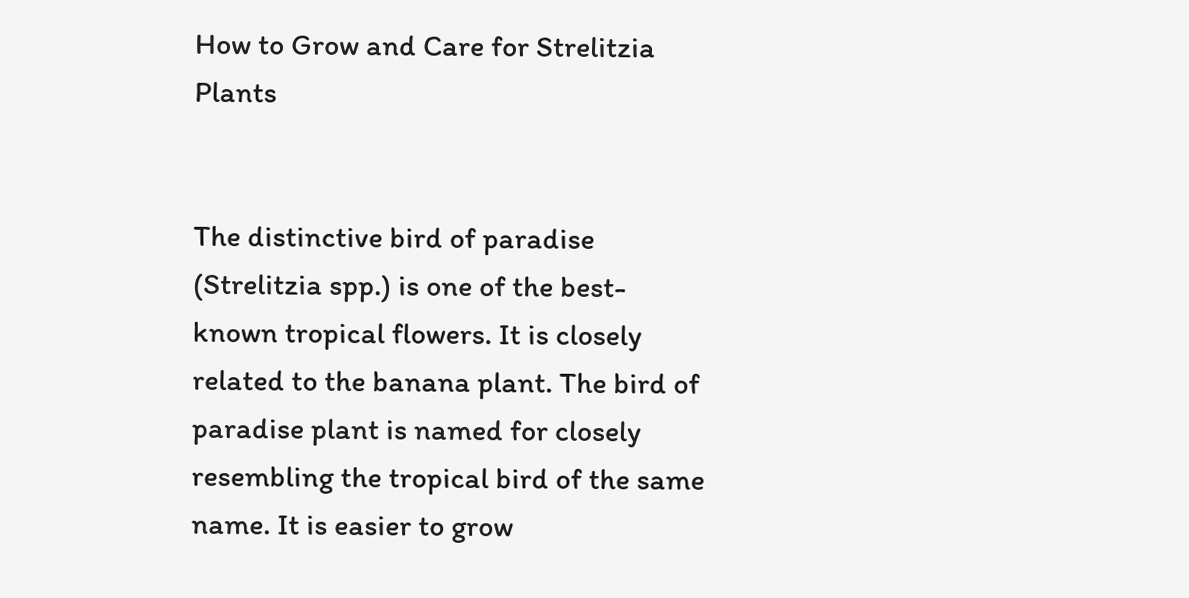How to Grow and Care for Strelitzia Plants


The distinctive bird of paradise (Strelitzia spp.) is one of the best-known tropical flowers. It is closely related to the banana plant. The bird of paradise plant is named for closely resembling the tropical bird of the same name. It is easier to grow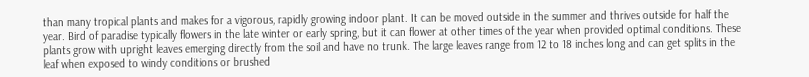than many tropical plants and makes for a vigorous, rapidly growing indoor plant. It can be moved outside in the summer and thrives outside for half the year. Bird of paradise typically flowers in the late winter or early spring, but it can flower at other times of the year when provided optimal conditions. These plants grow with upright leaves emerging directly from the soil and have no trunk. The large leaves range from 12 to 18 inches long and can get splits in the leaf when exposed to windy conditions or brushed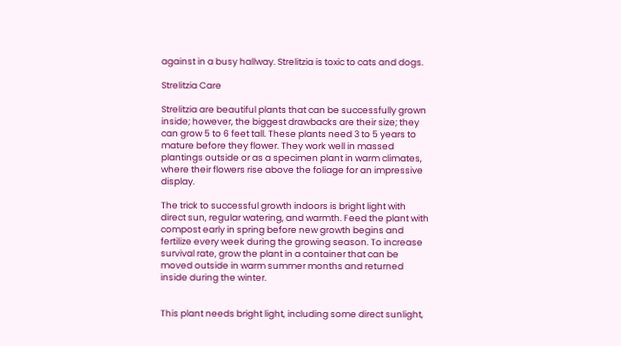against in a busy hallway. Strelitzia is toxic to cats and dogs.

Strelitzia Care

Strelitzia are beautiful plants that can be successfully grown inside; however, the biggest drawbacks are their size; they can grow 5 to 6 feet tall. These plants need 3 to 5 years to mature before they flower. They work well in massed plantings outside or as a specimen plant in warm climates, where their flowers rise above the foliage for an impressive display.

The trick to successful growth indoors is bright light with direct sun, regular watering, and warmth. Feed the plant with compost early in spring before new growth begins and fertilize every week during the growing season. To increase survival rate, grow the plant in a container that can be moved outside in warm summer months and returned inside during the winter.


This plant needs bright light, including some direct sunlight,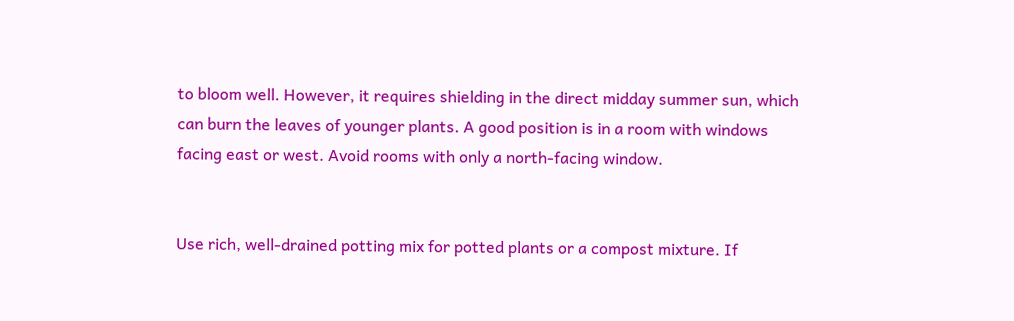to bloom well. However, it requires shielding in the direct midday summer sun, which can burn the leaves of younger plants. A good position is in a room with windows facing east or west. Avoid rooms with only a north-facing window.


Use rich, well-drained potting mix for potted plants or a compost mixture. If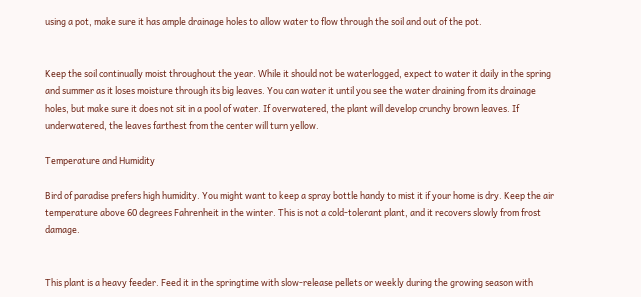using a pot, make sure it has ample drainage holes to allow water to flow through the soil and out of the pot.


Keep the soil continually moist throughout the year. While it should not be waterlogged, expect to water it daily in the spring and summer as it loses moisture through its big leaves. You can water it until you see the water draining from its drainage holes, but make sure it does not sit in a pool of water. If overwatered, the plant will develop crunchy brown leaves. If underwatered, the leaves farthest from the center will turn yellow.

Temperature and Humidity

Bird of paradise prefers high humidity. You might want to keep a spray bottle handy to mist it if your home is dry. Keep the air temperature above 60 degrees Fahrenheit in the winter. This is not a cold-tolerant plant, and it recovers slowly from frost damage.


This plant is a heavy feeder. Feed it in the springtime with slow-release pellets or weekly during the growing season with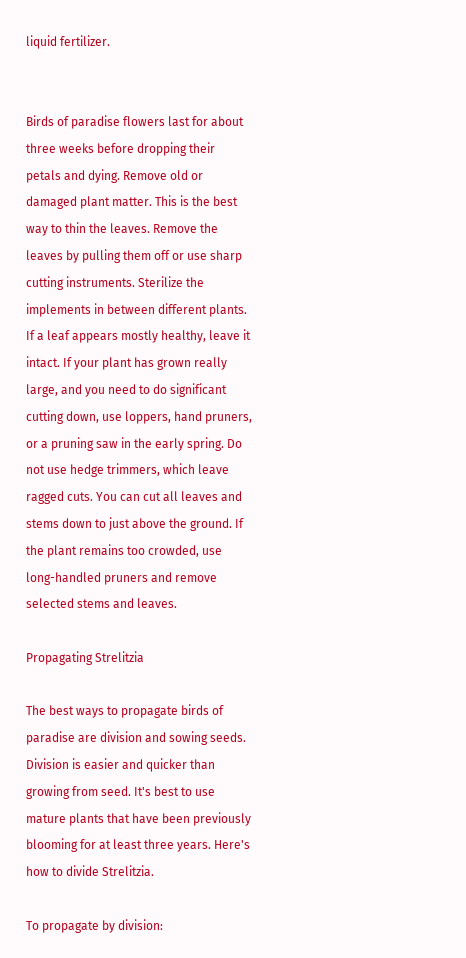liquid fertilizer.


Birds of paradise flowers last for about three weeks before dropping their petals and dying. Remove old or damaged plant matter. This is the best way to thin the leaves. Remove the leaves by pulling them off or use sharp cutting instruments. Sterilize the implements in between different plants. If a leaf appears mostly healthy, leave it intact. If your plant has grown really large, and you need to do significant cutting down, use loppers, hand pruners, or a pruning saw in the early spring. Do not use hedge trimmers, which leave ragged cuts. You can cut all leaves and stems down to just above the ground. If the plant remains too crowded, use long-handled pruners and remove selected stems and leaves.

Propagating Strelitzia

The best ways to propagate birds of paradise are division and sowing seeds. Division is easier and quicker than growing from seed. It's best to use mature plants that have been previously blooming for at least three years. Here's how to divide Strelitzia.

To propagate by division: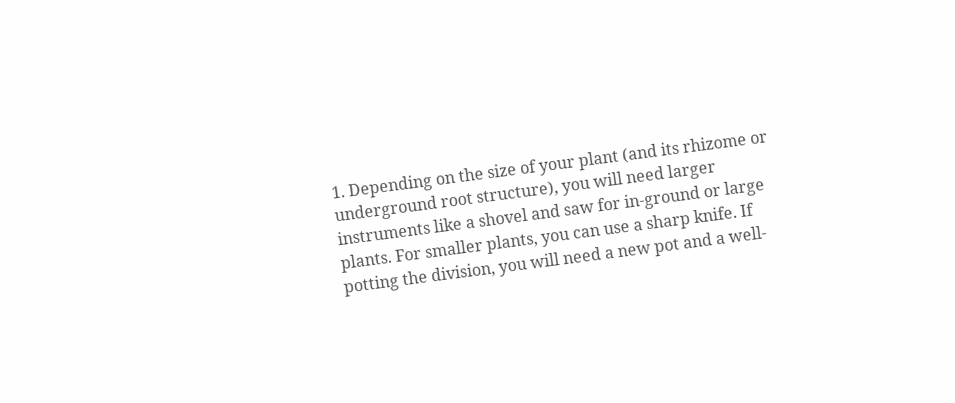1. Depending on the size of your plant (and its rhizome or underground root structure), you will need larger instruments like a shovel and saw for in-ground or large plants. For smaller plants, you can use a sharp knife. If potting the division, you will need a new pot and a well-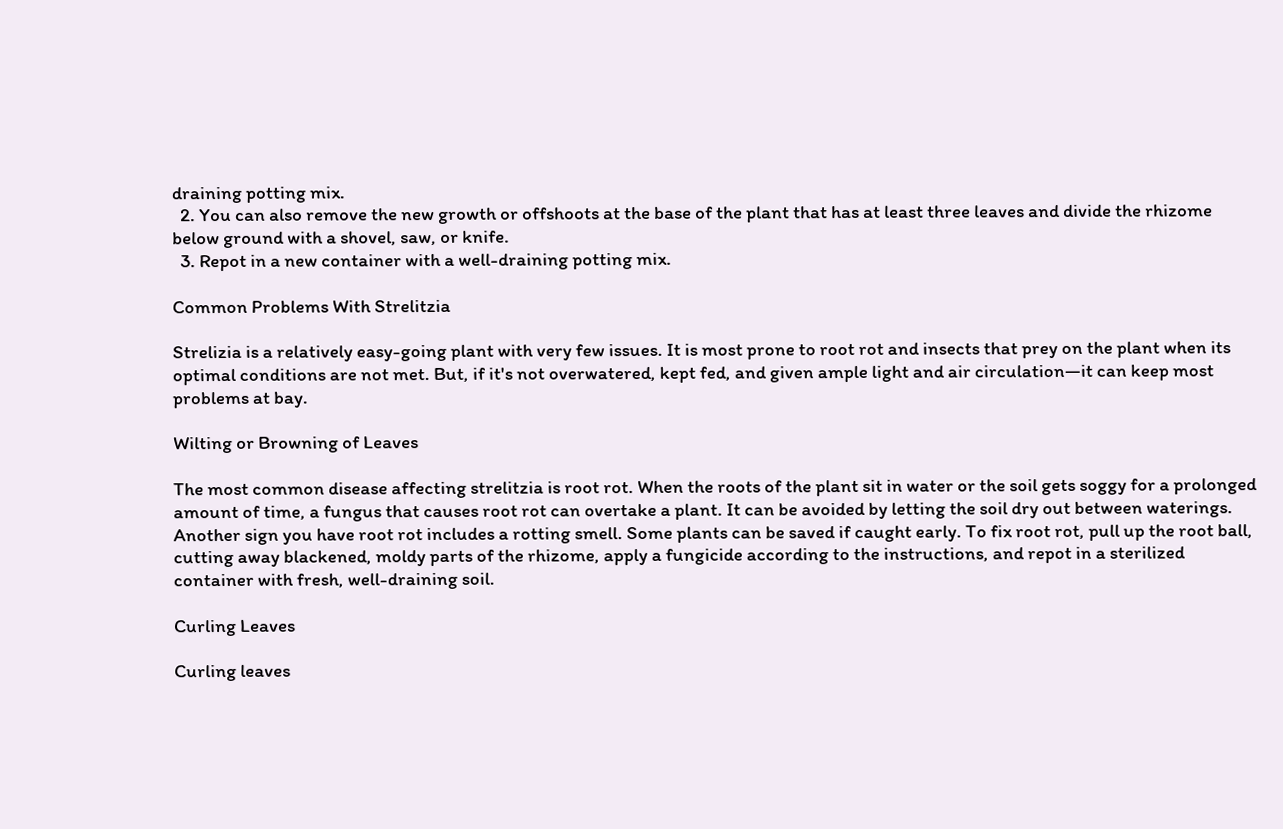draining potting mix.
  2. You can also remove the new growth or offshoots at the base of the plant that has at least three leaves and divide the rhizome below ground with a shovel, saw, or knife.
  3. Repot in a new container with a well-draining potting mix.

Common Problems With Strelitzia

Strelizia is a relatively easy-going plant with very few issues. It is most prone to root rot and insects that prey on the plant when its optimal conditions are not met. But, if it's not overwatered, kept fed, and given ample light and air circulation—it can keep most problems at bay.

Wilting or Browning of Leaves

The most common disease affecting strelitzia is root rot. When the roots of the plant sit in water or the soil gets soggy for a prolonged amount of time, a fungus that causes root rot can overtake a plant. It can be avoided by letting the soil dry out between waterings. Another sign you have root rot includes a rotting smell. Some plants can be saved if caught early. To fix root rot, pull up the root ball, cutting away blackened, moldy parts of the rhizome, apply a fungicide according to the instructions, and repot in a sterilized container with fresh, well-draining soil.

Curling Leaves

Curling leaves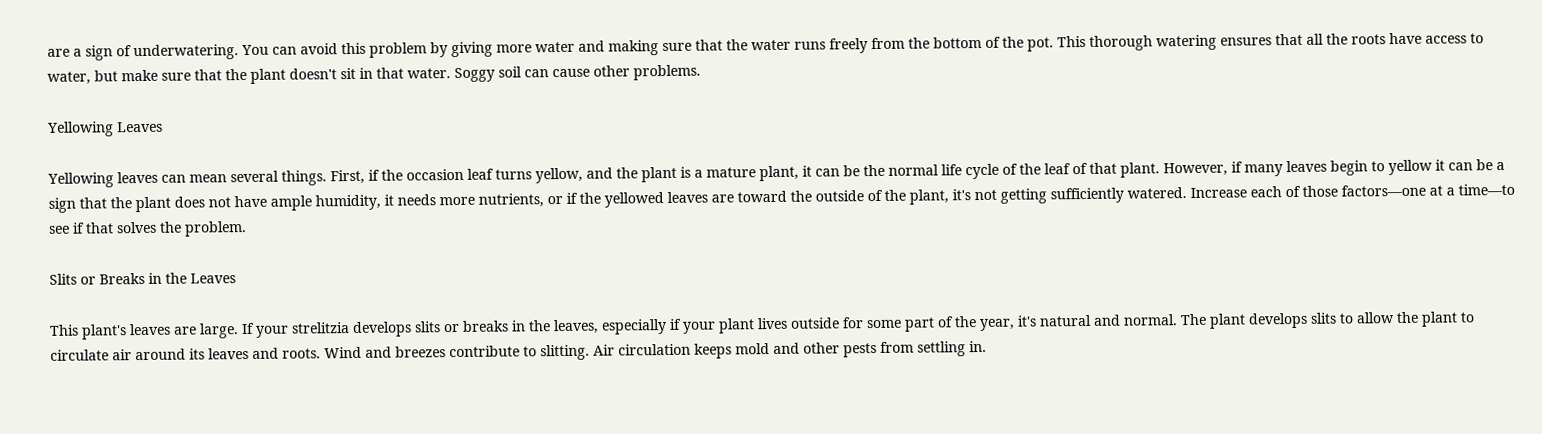are a sign of underwatering. You can avoid this problem by giving more water and making sure that the water runs freely from the bottom of the pot. This thorough watering ensures that all the roots have access to water, but make sure that the plant doesn't sit in that water. Soggy soil can cause other problems.

Yellowing Leaves

Yellowing leaves can mean several things. First, if the occasion leaf turns yellow, and the plant is a mature plant, it can be the normal life cycle of the leaf of that plant. However, if many leaves begin to yellow it can be a sign that the plant does not have ample humidity, it needs more nutrients, or if the yellowed leaves are toward the outside of the plant, it's not getting sufficiently watered. Increase each of those factors—one at a time—to see if that solves the problem.

Slits or Breaks in the Leaves

This plant's leaves are large. If your strelitzia develops slits or breaks in the leaves, especially if your plant lives outside for some part of the year, it's natural and normal. The plant develops slits to allow the plant to circulate air around its leaves and roots. Wind and breezes contribute to slitting. Air circulation keeps mold and other pests from settling in.